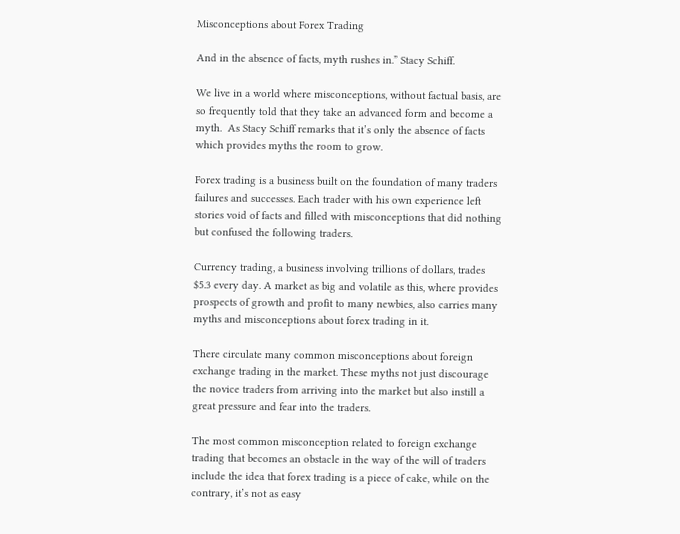Misconceptions about Forex Trading

And in the absence of facts, myth rushes in.” Stacy Schiff.

We live in a world where misconceptions, without factual basis, are so frequently told that they take an advanced form and become a myth.  As Stacy Schiff remarks that it’s only the absence of facts which provides myths the room to grow.

Forex trading is a business built on the foundation of many traders failures and successes. Each trader with his own experience left stories void of facts and filled with misconceptions that did nothing but confused the following traders.

Currency trading, a business involving trillions of dollars, trades $5.3 every day. A market as big and volatile as this, where provides prospects of growth and profit to many newbies, also carries many myths and misconceptions about forex trading in it.

There circulate many common misconceptions about foreign exchange trading in the market. These myths not just discourage the novice traders from arriving into the market but also instill a great pressure and fear into the traders.

The most common misconception related to foreign exchange trading that becomes an obstacle in the way of the will of traders include the idea that forex trading is a piece of cake, while on the contrary, it’s not as easy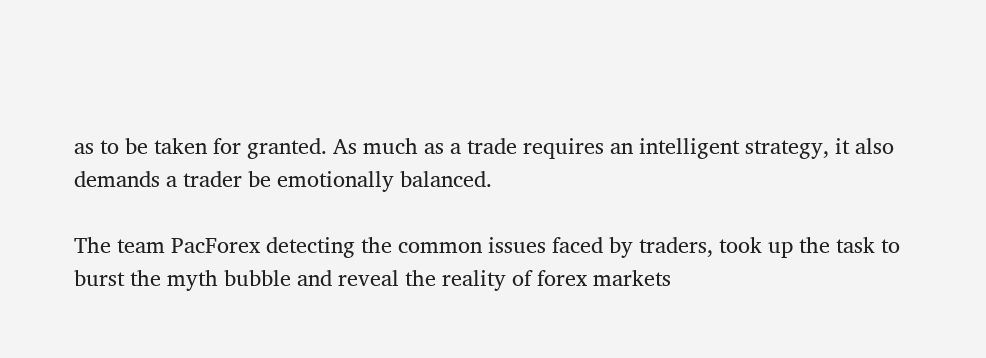as to be taken for granted. As much as a trade requires an intelligent strategy, it also demands a trader be emotionally balanced.

The team PacForex detecting the common issues faced by traders, took up the task to burst the myth bubble and reveal the reality of forex markets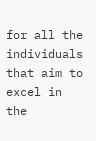for all the individuals that aim to excel in the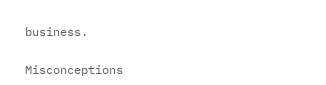business.

Misconceptions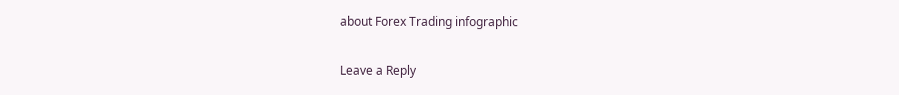about Forex Trading infographic

Leave a Reply